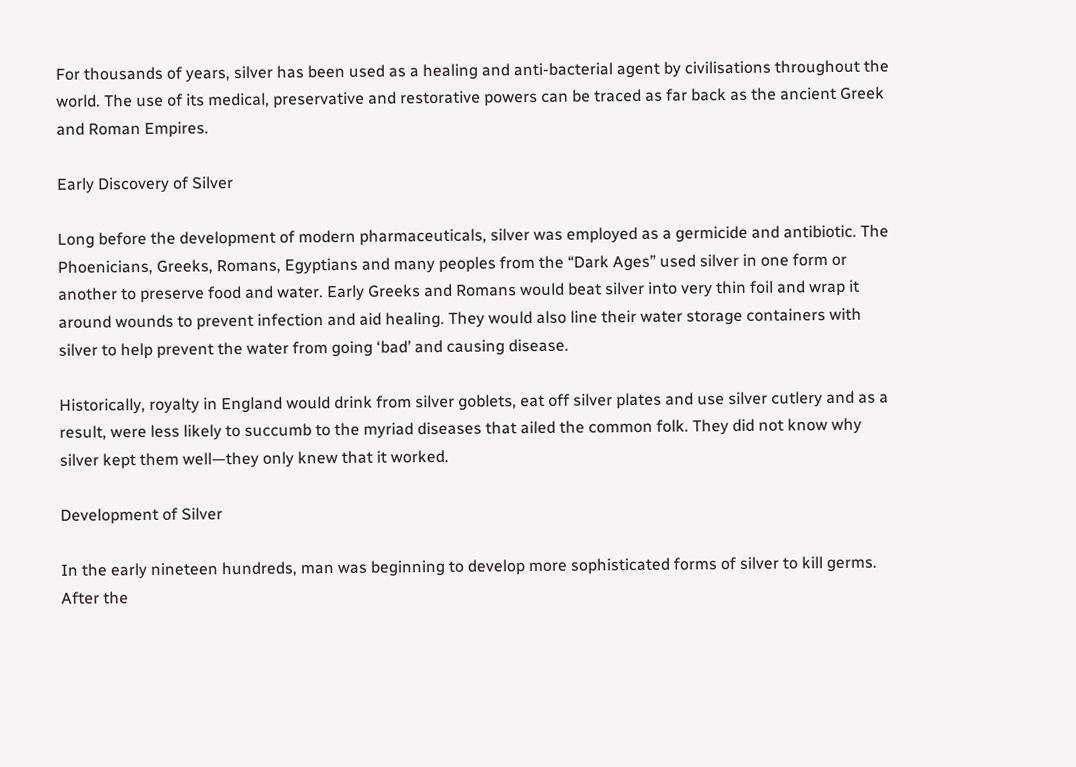For thousands of years, silver has been used as a healing and anti-bacterial agent by civilisations throughout the world. The use of its medical, preservative and restorative powers can be traced as far back as the ancient Greek and Roman Empires.

Early Discovery of Silver

Long before the development of modern pharmaceuticals, silver was employed as a germicide and antibiotic. The Phoenicians, Greeks, Romans, Egyptians and many peoples from the “Dark Ages” used silver in one form or another to preserve food and water. Early Greeks and Romans would beat silver into very thin foil and wrap it around wounds to prevent infection and aid healing. They would also line their water storage containers with silver to help prevent the water from going ‘bad’ and causing disease.

Historically, royalty in England would drink from silver goblets, eat off silver plates and use silver cutlery and as a result, were less likely to succumb to the myriad diseases that ailed the common folk. They did not know why silver kept them well—they only knew that it worked.

Development of Silver

In the early nineteen hundreds, man was beginning to develop more sophisticated forms of silver to kill germs. After the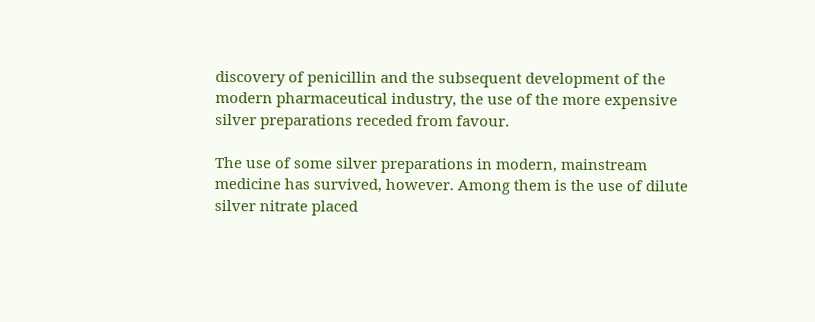discovery of penicillin and the subsequent development of the modern pharmaceutical industry, the use of the more expensive silver preparations receded from favour.

The use of some silver preparations in modern, mainstream medicine has survived, however. Among them is the use of dilute silver nitrate placed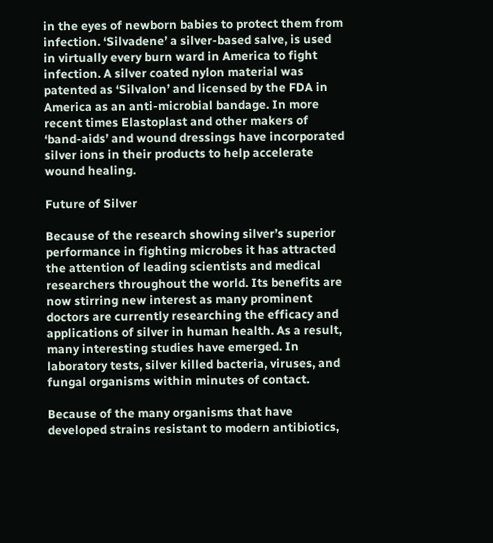in the eyes of newborn babies to protect them from infection. ‘Silvadene’ a silver-based salve, is used in virtually every burn ward in America to fight infection. A silver coated nylon material was patented as ‘Silvalon’ and licensed by the FDA in America as an anti-microbial bandage. In more recent times Elastoplast and other makers of ‘band-aids’ and wound dressings have incorporated silver ions in their products to help accelerate wound healing.

Future of Silver

Because of the research showing silver’s superior performance in fighting microbes it has attracted the attention of leading scientists and medical researchers throughout the world. Its benefits are now stirring new interest as many prominent doctors are currently researching the efficacy and applications of silver in human health. As a result, many interesting studies have emerged. In laboratory tests, silver killed bacteria, viruses, and fungal organisms within minutes of contact.

Because of the many organisms that have developed strains resistant to modern antibiotics,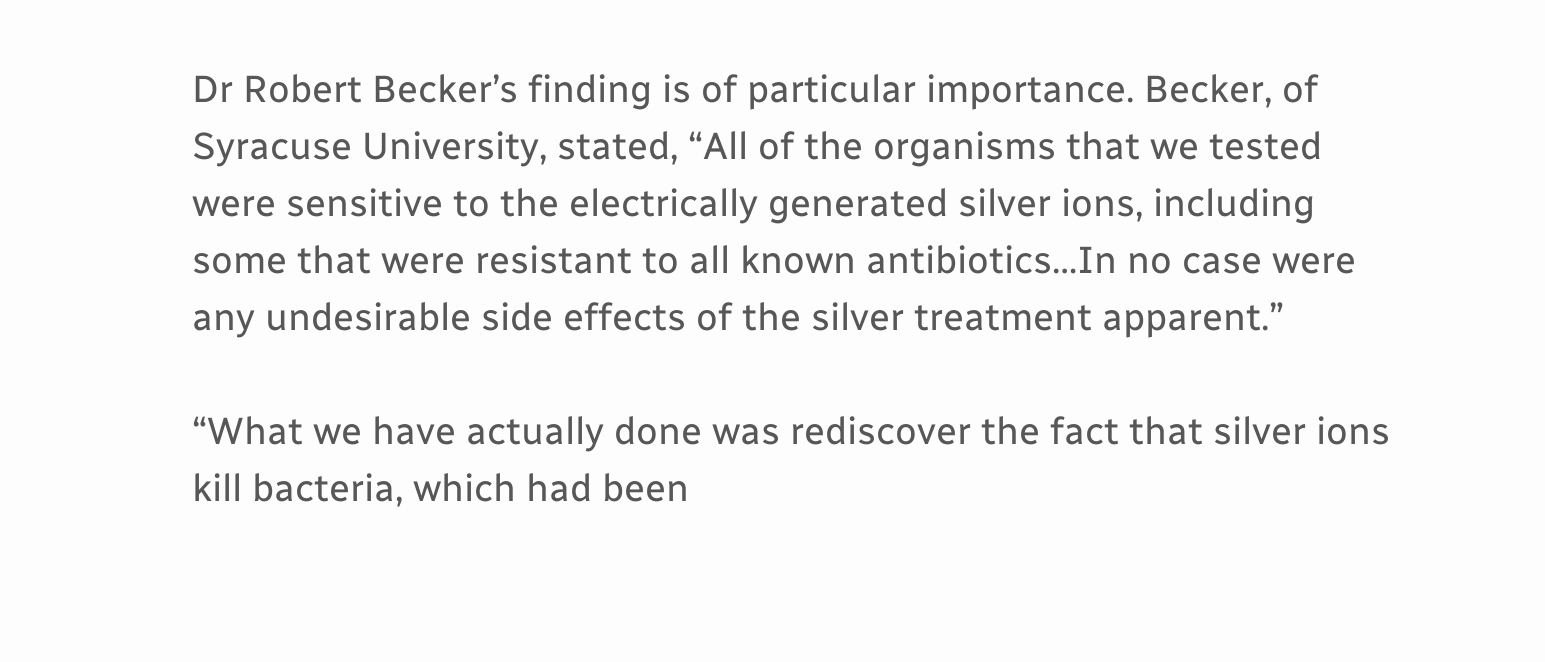Dr Robert Becker’s finding is of particular importance. Becker, of Syracuse University, stated, “All of the organisms that we tested were sensitive to the electrically generated silver ions, including some that were resistant to all known antibiotics…In no case were any undesirable side effects of the silver treatment apparent.”

“What we have actually done was rediscover the fact that silver ions kill bacteria, which had been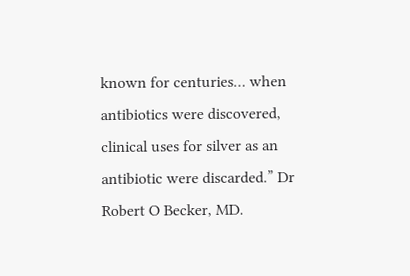known for centuries… when antibiotics were discovered, clinical uses for silver as an antibiotic were discarded.” Dr Robert O Becker, MD.